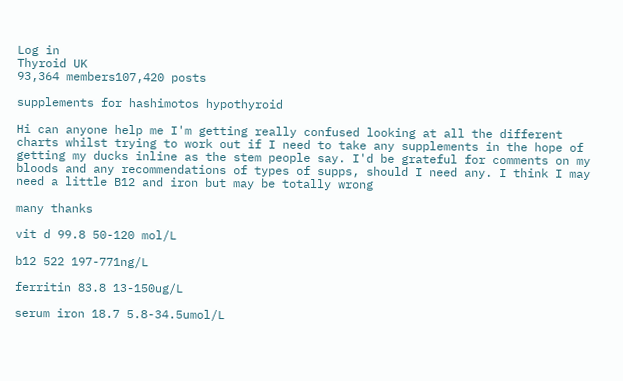Log in
Thyroid UK
93,364 members107,420 posts

supplements for hashimotos hypothyroid

Hi can anyone help me I'm getting really confused looking at all the different charts whilst trying to work out if I need to take any supplements in the hope of getting my ducks inline as the stem people say. I'd be grateful for comments on my bloods and any recommendations of types of supps, should I need any. I think I may need a little B12 and iron but may be totally wrong

many thanks

vit d 99.8 50-120 mol/L

b12 522 197-771ng/L

ferritin 83.8 13-150ug/L

serum iron 18.7 5.8-34.5umol/L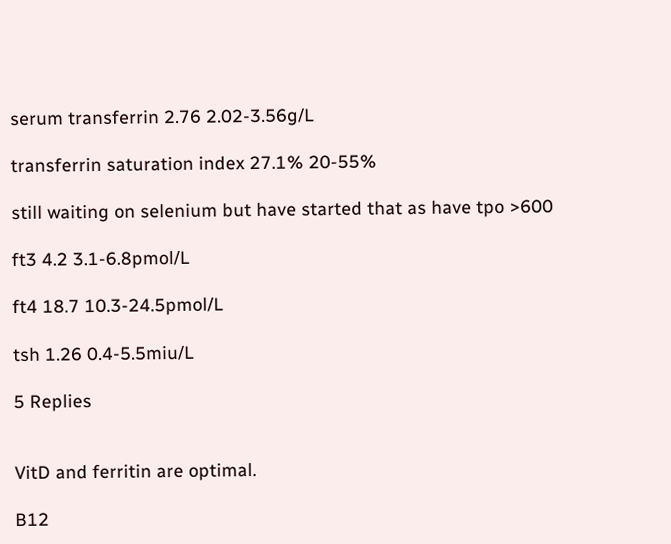serum transferrin 2.76 2.02-3.56g/L

transferrin saturation index 27.1% 20-55%

still waiting on selenium but have started that as have tpo >600

ft3 4.2 3.1-6.8pmol/L

ft4 18.7 10.3-24.5pmol/L

tsh 1.26 0.4-5.5miu/L

5 Replies


VitD and ferritin are optimal.

B12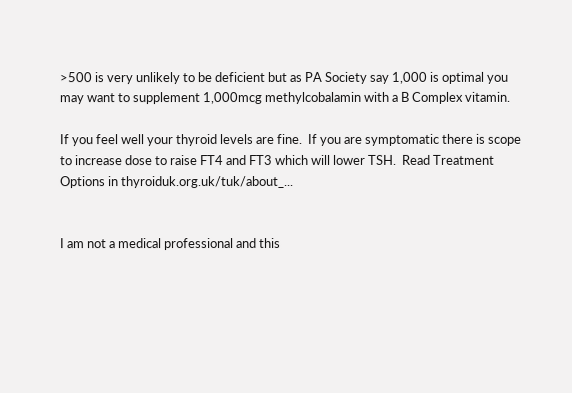>500 is very unlikely to be deficient but as PA Society say 1,000 is optimal you may want to supplement 1,000mcg methylcobalamin with a B Complex vitamin.

If you feel well your thyroid levels are fine.  If you are symptomatic there is scope to increase dose to raise FT4 and FT3 which will lower TSH.  Read Treatment Options in thyroiduk.org.uk/tuk/about_...


I am not a medical professional and this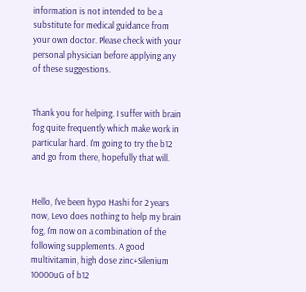information is not intended to be a substitute for medical guidance from your own doctor. Please check with your personal physician before applying any of these suggestions.


Thank you for helping. I suffer with brain fog quite frequently which make work in particular hard. I'm going to try the b12 and go from there, hopefully that will.


Hello, I've been hypo Hashi for 2 years now, Levo does nothing to help my brain fog, I'm now on a combination of the following supplements. A good multivitamin, high dose zinc+Silenium 10000uG of b12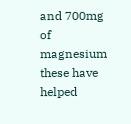and 700mg of magnesium these have helped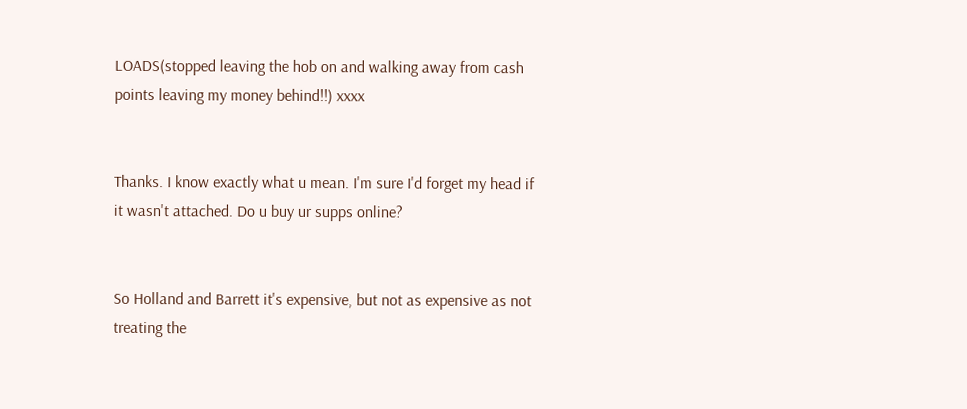LOADS(stopped leaving the hob on and walking away from cash points leaving my money behind!!) xxxx


Thanks. I know exactly what u mean. I'm sure I'd forget my head if it wasn't attached. Do u buy ur supps online?


So Holland and Barrett it's expensive, but not as expensive as not treating the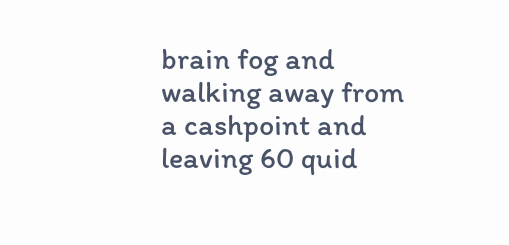brain fog and walking away from a cashpoint and leaving 60 quid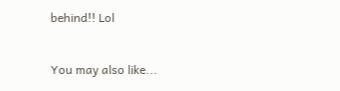behind!! Lol


You may also like...